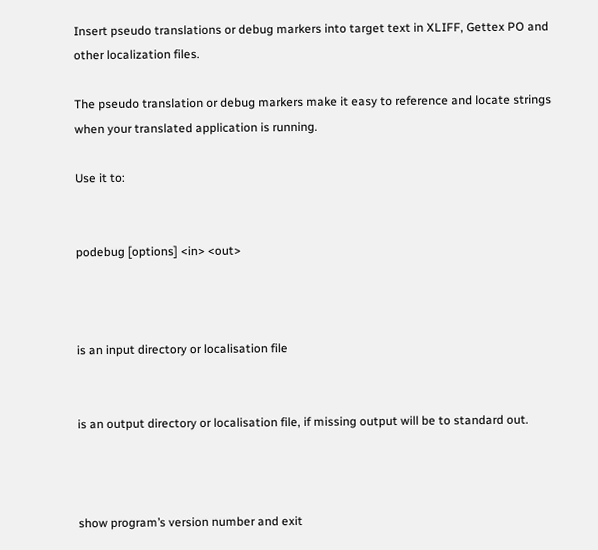Insert pseudo translations or debug markers into target text in XLIFF, Gettex PO and other localization files.

The pseudo translation or debug markers make it easy to reference and locate strings when your translated application is running.

Use it to:


podebug [options] <in> <out>



is an input directory or localisation file


is an output directory or localisation file, if missing output will be to standard out.



show program’s version number and exit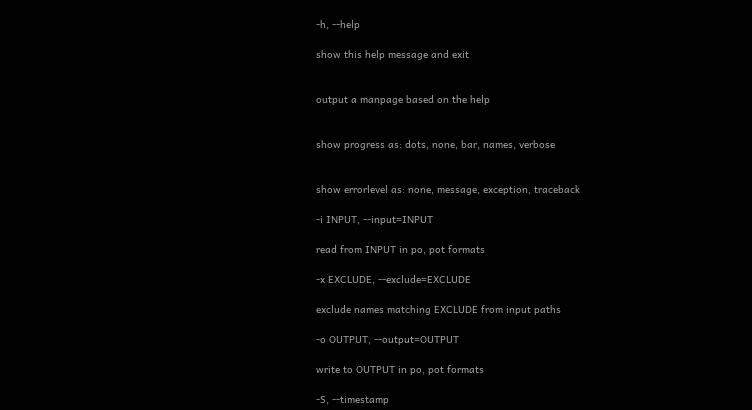-h, --help

show this help message and exit


output a manpage based on the help


show progress as: dots, none, bar, names, verbose


show errorlevel as: none, message, exception, traceback

-i INPUT, --input=INPUT

read from INPUT in po, pot formats

-x EXCLUDE, --exclude=EXCLUDE

exclude names matching EXCLUDE from input paths

-o OUTPUT, --output=OUTPUT

write to OUTPUT in po, pot formats

-S, --timestamp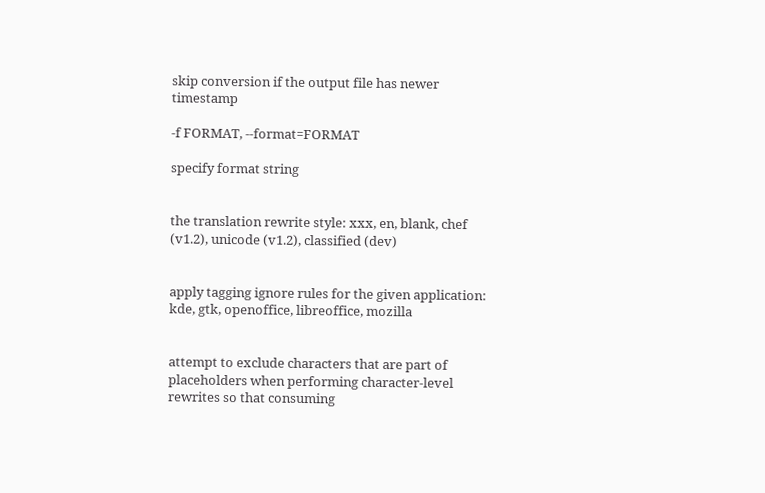skip conversion if the output file has newer timestamp

-f FORMAT, --format=FORMAT

specify format string


the translation rewrite style: xxx, en, blank, chef (v1.2), unicode (v1.2), classified (dev)


apply tagging ignore rules for the given application: kde, gtk, openoffice, libreoffice, mozilla


attempt to exclude characters that are part of placeholders when performing character-level rewrites so that consuming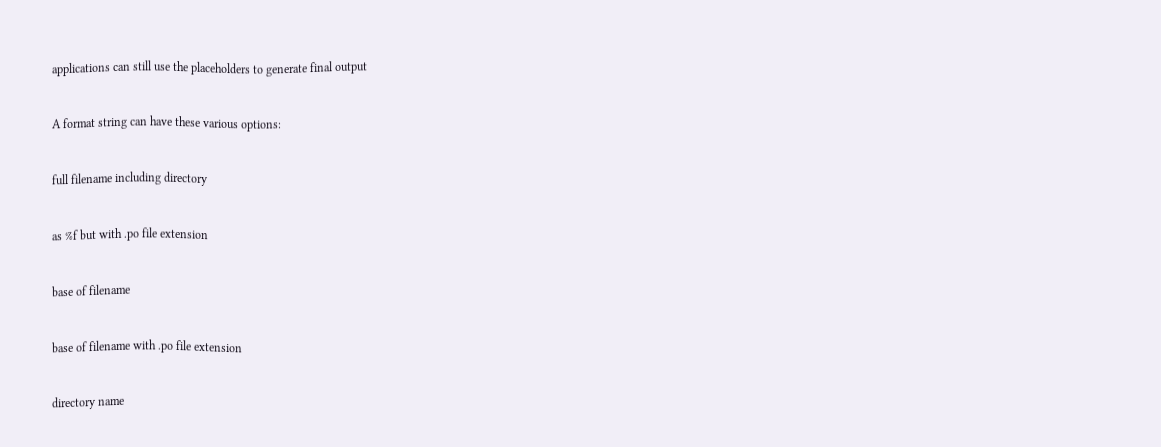applications can still use the placeholders to generate final output


A format string can have these various options:


full filename including directory


as %f but with .po file extension


base of filename


base of filename with .po file extension


directory name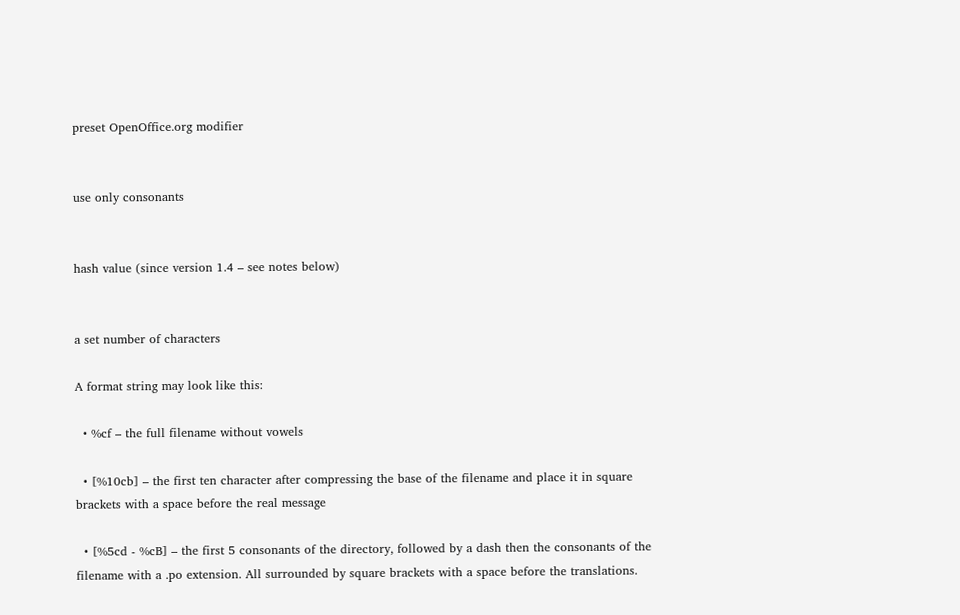preset OpenOffice.org modifier


use only consonants


hash value (since version 1.4 – see notes below)


a set number of characters

A format string may look like this:

  • %cf – the full filename without vowels

  • [%10cb] – the first ten character after compressing the base of the filename and place it in square brackets with a space before the real message

  • [%5cd - %cB] – the first 5 consonants of the directory, followed by a dash then the consonants of the filename with a .po extension. All surrounded by square brackets with a space before the translations.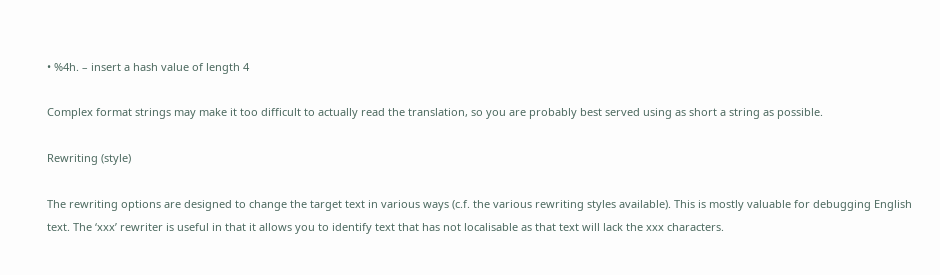• %4h. – insert a hash value of length 4

Complex format strings may make it too difficult to actually read the translation, so you are probably best served using as short a string as possible.

Rewriting (style)

The rewriting options are designed to change the target text in various ways (c.f. the various rewriting styles available). This is mostly valuable for debugging English text. The ‘xxx’ rewriter is useful in that it allows you to identify text that has not localisable as that text will lack the xxx characters.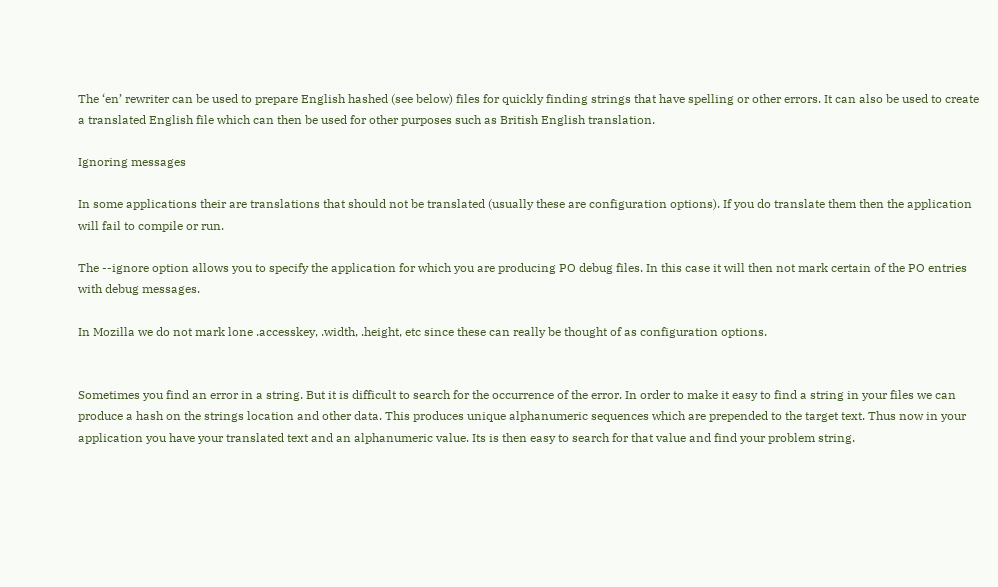The ‘en’ rewriter can be used to prepare English hashed (see below) files for quickly finding strings that have spelling or other errors. It can also be used to create a translated English file which can then be used for other purposes such as British English translation.

Ignoring messages

In some applications their are translations that should not be translated (usually these are configuration options). If you do translate them then the application will fail to compile or run.

The --ignore option allows you to specify the application for which you are producing PO debug files. In this case it will then not mark certain of the PO entries with debug messages.

In Mozilla we do not mark lone .accesskey, .width, .height, etc since these can really be thought of as configuration options.


Sometimes you find an error in a string. But it is difficult to search for the occurrence of the error. In order to make it easy to find a string in your files we can produce a hash on the strings location and other data. This produces unique alphanumeric sequences which are prepended to the target text. Thus now in your application you have your translated text and an alphanumeric value. Its is then easy to search for that value and find your problem string.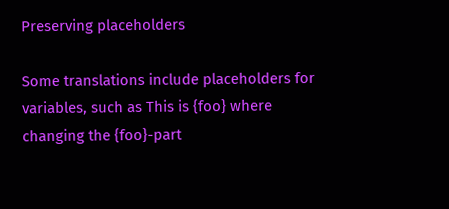Preserving placeholders

Some translations include placeholders for variables, such as This is {foo} where changing the {foo}-part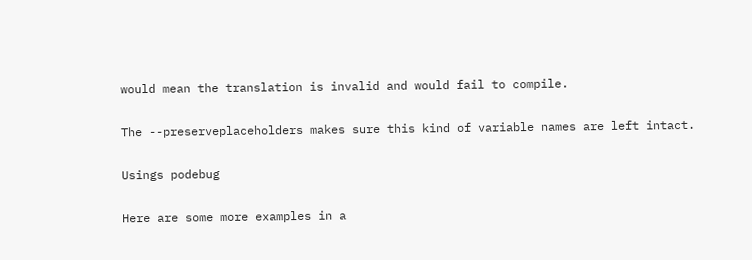would mean the translation is invalid and would fail to compile.

The --preserveplaceholders makes sure this kind of variable names are left intact.

Usings podebug

Here are some more examples in a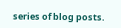series of blog posts.